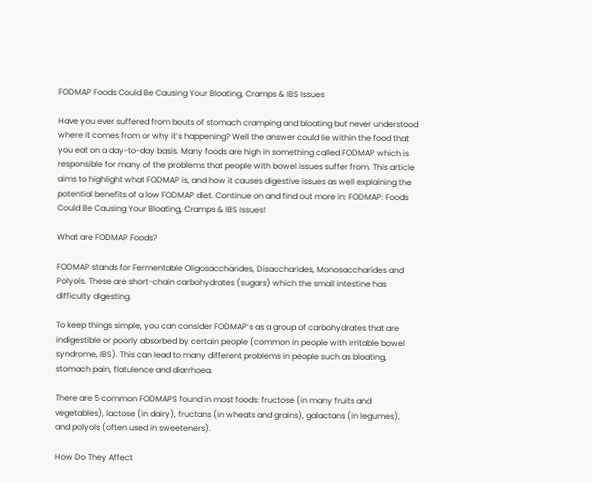FODMAP Foods Could Be Causing Your Bloating, Cramps & IBS Issues

Have you ever suffered from bouts of stomach cramping and bloating but never understood where it comes from or why it’s happening? Well the answer could lie within the food that you eat on a day-to-day basis. Many foods are high in something called FODMAP which is responsible for many of the problems that people with bowel issues suffer from. This article aims to highlight what FODMAP is, and how it causes digestive issues as well explaining the potential benefits of a low FODMAP diet. Continue on and find out more in: FODMAP: Foods Could Be Causing Your Bloating, Cramps & IBS Issues!

What are FODMAP Foods?

FODMAP stands for Fermentable Oligosaccharides, Disaccharides, Monosaccharides and Polyols. These are short-chain carbohydrates (sugars) which the small intestine has difficulty digesting.

To keep things simple, you can consider FODMAP’s as a group of carbohydrates that are indigestible or poorly absorbed by certain people (common in people with irritable bowel syndrome, IBS). This can lead to many different problems in people such as bloating, stomach pain, flatulence and diarrhoea.

There are 5 common FODMAPS found in most foods: fructose (in many fruits and vegetables), lactose (in dairy), fructans (in wheats and grains), galactans (in legumes), and polyols (often used in sweeteners).

How Do They Affect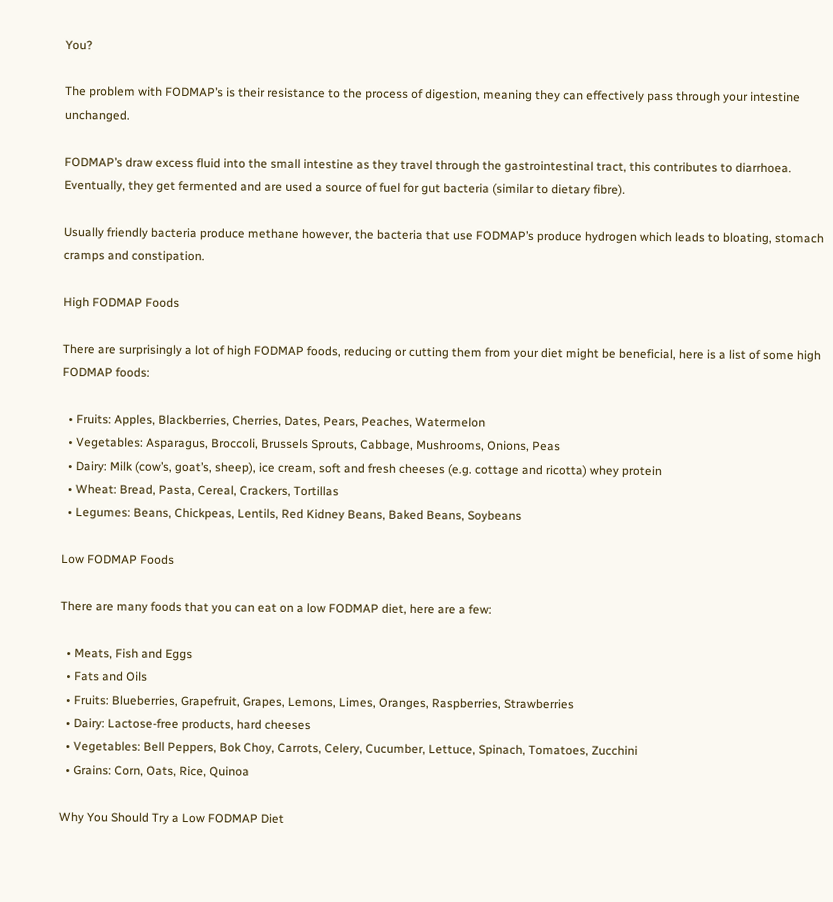You?

The problem with FODMAP’s is their resistance to the process of digestion, meaning they can effectively pass through your intestine unchanged.

FODMAP’s draw excess fluid into the small intestine as they travel through the gastrointestinal tract, this contributes to diarrhoea. Eventually, they get fermented and are used a source of fuel for gut bacteria (similar to dietary fibre).

Usually friendly bacteria produce methane however, the bacteria that use FODMAP’s produce hydrogen which leads to bloating, stomach cramps and constipation.

High FODMAP Foods

There are surprisingly a lot of high FODMAP foods, reducing or cutting them from your diet might be beneficial, here is a list of some high FODMAP foods:

  • Fruits: Apples, Blackberries, Cherries, Dates, Pears, Peaches, Watermelon
  • Vegetables: Asparagus, Broccoli, Brussels Sprouts, Cabbage, Mushrooms, Onions, Peas
  • Dairy: Milk (cow’s, goat’s, sheep), ice cream, soft and fresh cheeses (e.g. cottage and ricotta) whey protein
  • Wheat: Bread, Pasta, Cereal, Crackers, Tortillas
  • Legumes: Beans, Chickpeas, Lentils, Red Kidney Beans, Baked Beans, Soybeans

Low FODMAP Foods

There are many foods that you can eat on a low FODMAP diet, here are a few:

  • Meats, Fish and Eggs
  • Fats and Oils
  • Fruits: Blueberries, Grapefruit, Grapes, Lemons, Limes, Oranges, Raspberries, Strawberries
  • Dairy: Lactose-free products, hard cheeses
  • Vegetables: Bell Peppers, Bok Choy, Carrots, Celery, Cucumber, Lettuce, Spinach, Tomatoes, Zucchini
  • Grains: Corn, Oats, Rice, Quinoa

Why You Should Try a Low FODMAP Diet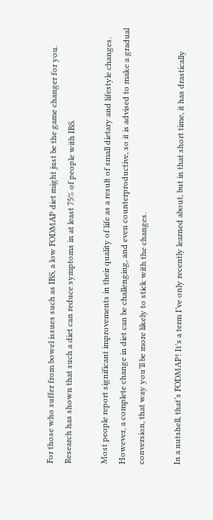For those who suffer from bowel issues such as IBS, a low FODMAP diet might just be the game changer for you. Research has shown that such a diet can reduce symptoms in at least 75% of people with IBS.

Most people report significant improvements in their quality of life as a result of small dietary and lifestyle changes. However, a complete change in diet can be challenging, and even counterproductive, so it is advised to make a gradual conversion, that way you’ll be more likely to stick with the changes.

In a nutshell, that’s FODMAP! It’s a term I’ve only recently learned about, but in that short time, it has drastically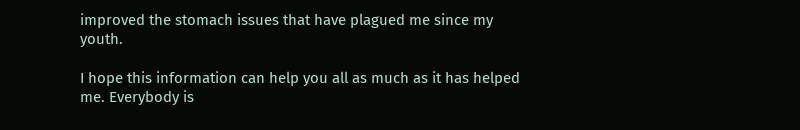improved the stomach issues that have plagued me since my youth.

I hope this information can help you all as much as it has helped me. Everybody is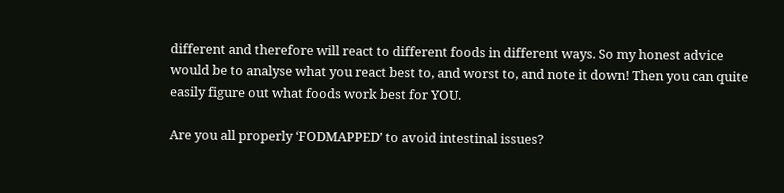different and therefore will react to different foods in different ways. So my honest advice would be to analyse what you react best to, and worst to, and note it down! Then you can quite easily figure out what foods work best for YOU.

Are you all properly ‘FODMAPPED’ to avoid intestinal issues?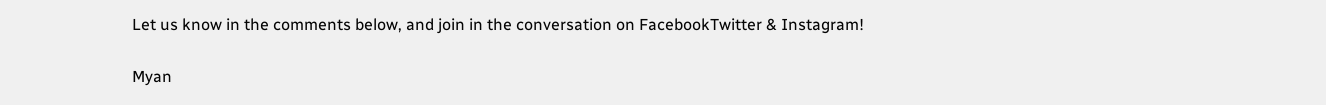Let us know in the comments below, and join in the conversation on FacebookTwitter & Instagram!

Myan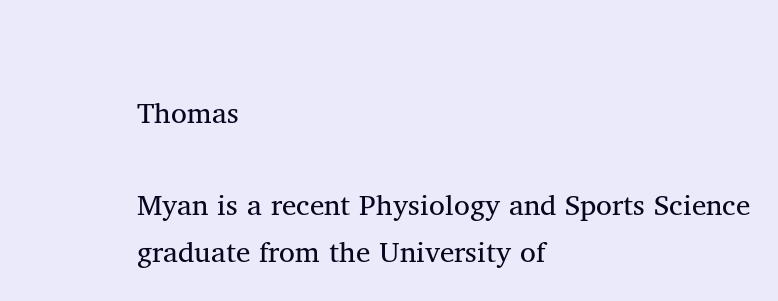Thomas

Myan is a recent Physiology and Sports Science graduate from the University of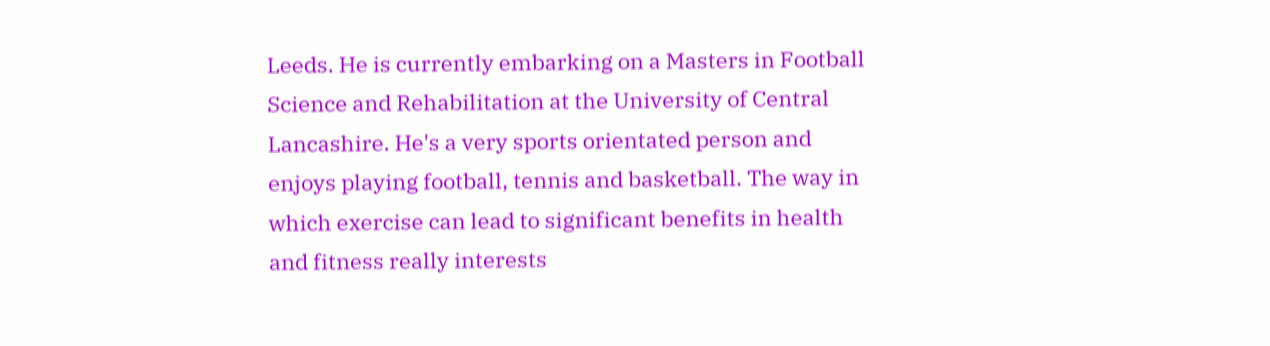Leeds. He is currently embarking on a Masters in Football Science and Rehabilitation at the University of Central Lancashire. He's a very sports orientated person and enjoys playing football, tennis and basketball. The way in which exercise can lead to significant benefits in health and fitness really interests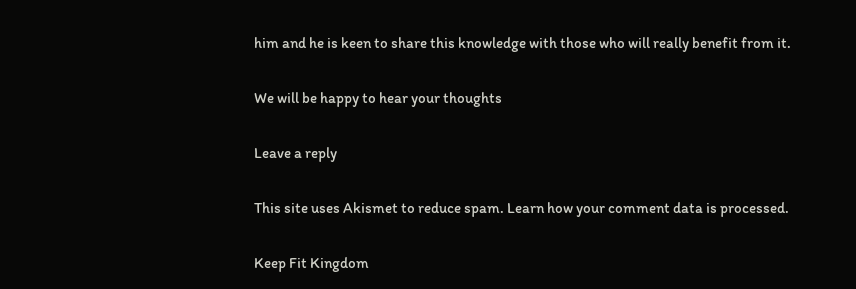him and he is keen to share this knowledge with those who will really benefit from it.

We will be happy to hear your thoughts

Leave a reply

This site uses Akismet to reduce spam. Learn how your comment data is processed.

Keep Fit Kingdom